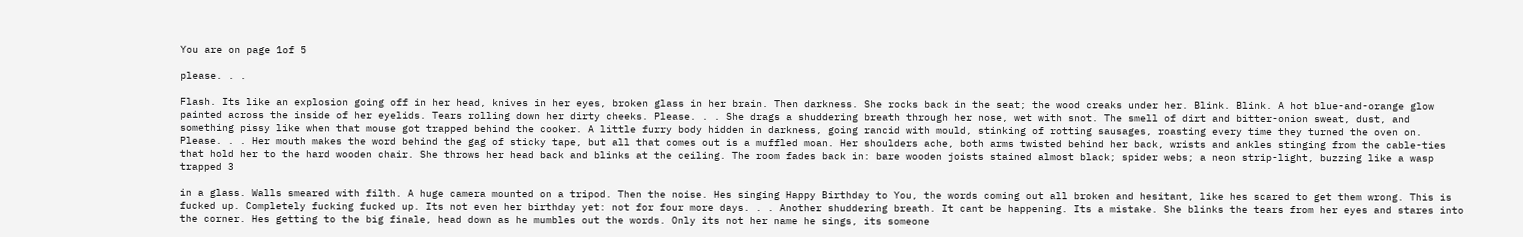You are on page 1of 5

please. . .

Flash. Its like an explosion going off in her head, knives in her eyes, broken glass in her brain. Then darkness. She rocks back in the seat; the wood creaks under her. Blink. Blink. A hot blue-and-orange glow painted across the inside of her eyelids. Tears rolling down her dirty cheeks. Please. . . She drags a shuddering breath through her nose, wet with snot. The smell of dirt and bitter-onion sweat, dust, and something pissy like when that mouse got trapped behind the cooker. A little furry body hidden in darkness, going rancid with mould, stinking of rotting sausages, roasting every time they turned the oven on. Please. . . Her mouth makes the word behind the gag of sticky tape, but all that comes out is a muffled moan. Her shoulders ache, both arms twisted behind her back, wrists and ankles stinging from the cable-ties that hold her to the hard wooden chair. She throws her head back and blinks at the ceiling. The room fades back in: bare wooden joists stained almost black; spider webs; a neon strip-light, buzzing like a wasp trapped 3

in a glass. Walls smeared with filth. A huge camera mounted on a tripod. Then the noise. Hes singing Happy Birthday to You, the words coming out all broken and hesitant, like hes scared to get them wrong. This is fucked up. Completely fucking fucked up. Its not even her birthday yet: not for four more days. . . Another shuddering breath. It cant be happening. Its a mistake. She blinks the tears from her eyes and stares into the corner. Hes getting to the big finale, head down as he mumbles out the words. Only its not her name he sings, its someone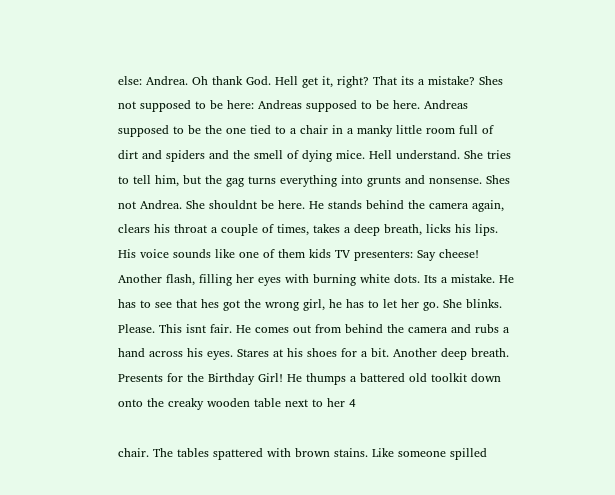else: Andrea. Oh thank God. Hell get it, right? That its a mistake? Shes not supposed to be here: Andreas supposed to be here. Andreas supposed to be the one tied to a chair in a manky little room full of dirt and spiders and the smell of dying mice. Hell understand. She tries to tell him, but the gag turns everything into grunts and nonsense. Shes not Andrea. She shouldnt be here. He stands behind the camera again, clears his throat a couple of times, takes a deep breath, licks his lips. His voice sounds like one of them kids TV presenters: Say cheese! Another flash, filling her eyes with burning white dots. Its a mistake. He has to see that hes got the wrong girl, he has to let her go. She blinks. Please. This isnt fair. He comes out from behind the camera and rubs a hand across his eyes. Stares at his shoes for a bit. Another deep breath. Presents for the Birthday Girl! He thumps a battered old toolkit down onto the creaky wooden table next to her 4

chair. The tables spattered with brown stains. Like someone spilled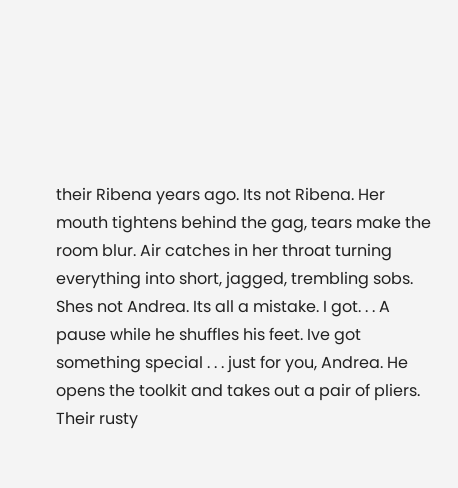their Ribena years ago. Its not Ribena. Her mouth tightens behind the gag, tears make the room blur. Air catches in her throat turning everything into short, jagged, trembling sobs. Shes not Andrea. Its all a mistake. I got. . . A pause while he shuffles his feet. Ive got something special . . . just for you, Andrea. He opens the toolkit and takes out a pair of pliers. Their rusty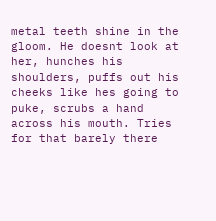metal teeth shine in the gloom. He doesnt look at her, hunches his shoulders, puffs out his cheeks like hes going to puke, scrubs a hand across his mouth. Tries for that barely there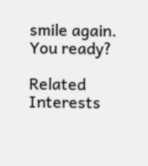smile again. You ready?

Related Interests